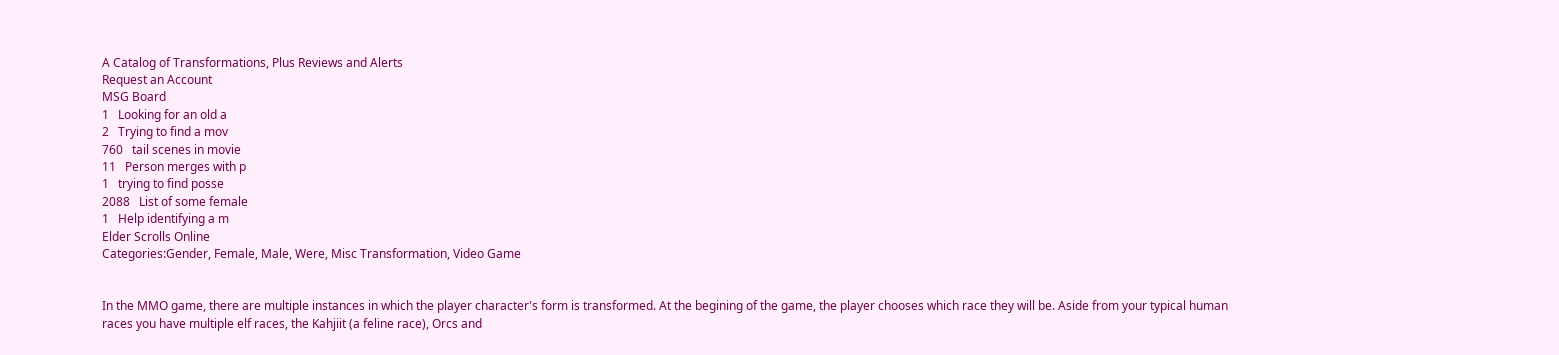A Catalog of Transformations, Plus Reviews and Alerts
Request an Account
MSG Board
1   Looking for an old a
2   Trying to find a mov
760   tail scenes in movie
11   Person merges with p
1   trying to find posse
2088   List of some female
1   Help identifying a m
Elder Scrolls Online
Categories:Gender, Female, Male, Were, Misc Transformation, Video Game


In the MMO game, there are multiple instances in which the player character's form is transformed. At the begining of the game, the player chooses which race they will be. Aside from your typical human races you have multiple elf races, the Kahjiit (a feline race), Orcs and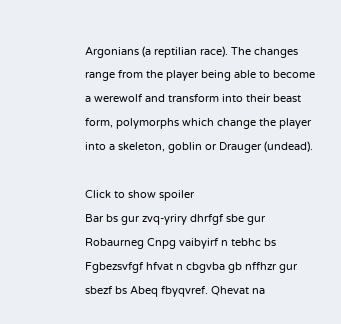Argonians (a reptilian race). The changes range from the player being able to become a werewolf and transform into their beast form, polymorphs which change the player into a skeleton, goblin or Drauger (undead).

Click to show spoiler
Bar bs gur zvq-yriry dhrfgf sbe gur Robaurneg Cnpg vaibyirf n tebhc bs Fgbezsvfgf hfvat n cbgvba gb nffhzr gur sbezf bs Abeq fbyqvref. Qhevat na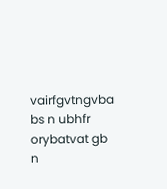vairfgvtngvba bs n ubhfr orybatvat gb n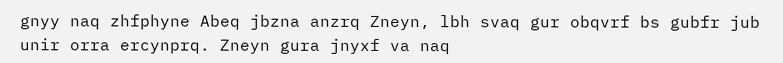gnyy naq zhfphyne Abeq jbzna anzrq Zneyn, lbh svaq gur obqvrf bs gubfr jub unir orra ercynprq. Zneyn gura jnyxf va naq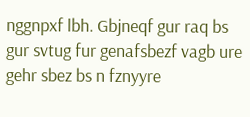nggnpxf lbh. Gbjneqf gur raq bs gur svtug fur genafsbezf vagb ure gehr sbez bs n fznyyre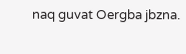naq guvat Oergba jbzna.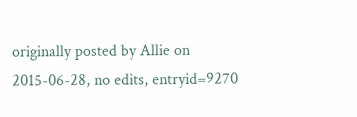originally posted by Allie on 2015-06-28, no edits, entryid=9270